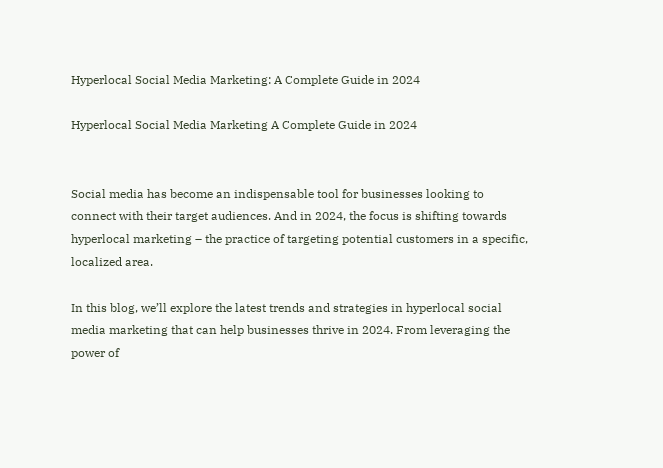Hyperlocal Social Media Marketing: A Complete Guide in 2024

Hyperlocal Social Media Marketing A Complete Guide in 2024


Social media has become an indispensable tool for businesses looking to connect with their target audiences. And in 2024, the focus is shifting towards hyperlocal marketing – the practice of targeting potential customers in a specific, localized area.

In this blog, we’ll explore the latest trends and strategies in hyperlocal social media marketing that can help businesses thrive in 2024. From leveraging the power of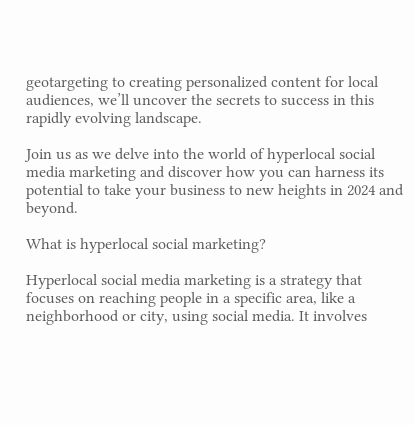geotargeting to creating personalized content for local audiences, we’ll uncover the secrets to success in this rapidly evolving landscape.

Join us as we delve into the world of hyperlocal social media marketing and discover how you can harness its potential to take your business to new heights in 2024 and beyond.

What is hyperlocal social marketing?

Hyperlocal social media marketing is a strategy that focuses on reaching people in a specific area, like a neighborhood or city, using social media. It involves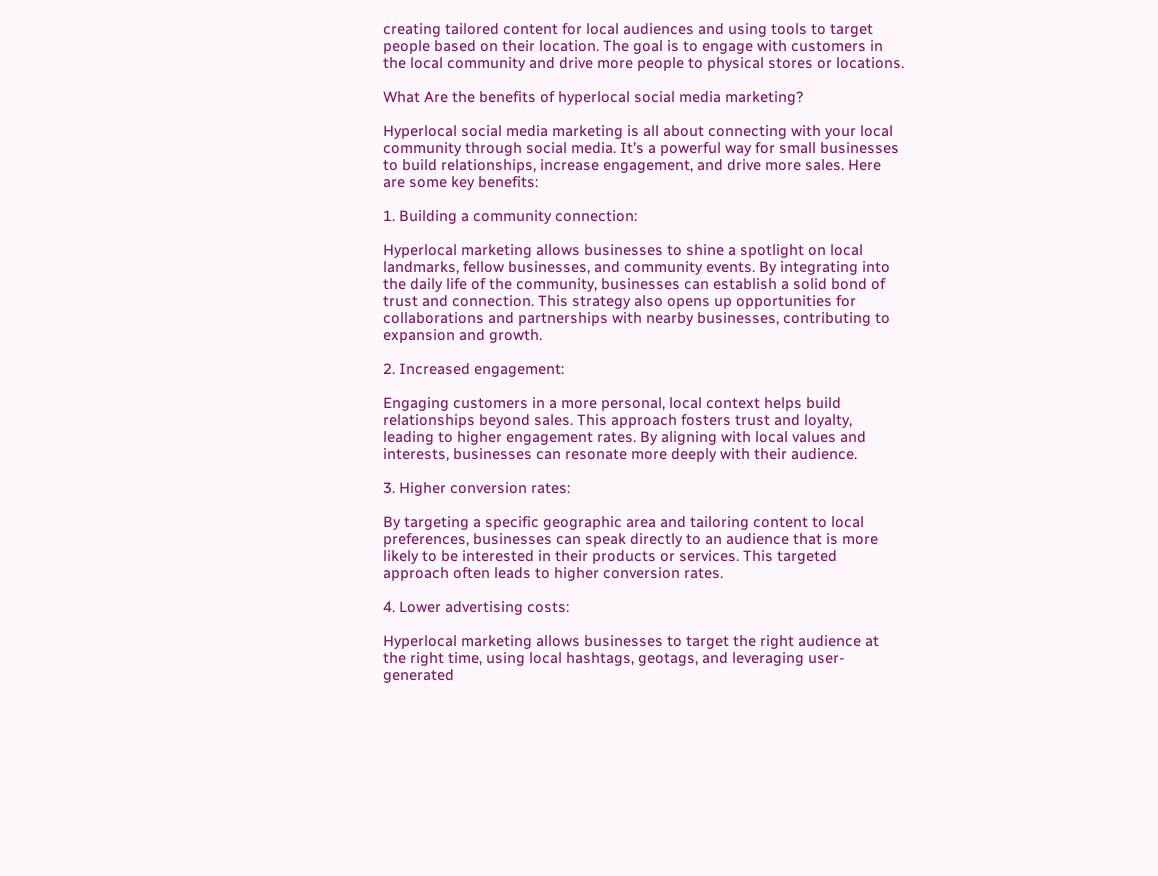creating tailored content for local audiences and using tools to target people based on their location. The goal is to engage with customers in the local community and drive more people to physical stores or locations.

What Are the benefits of hyperlocal social media marketing?

Hyperlocal social media marketing is all about connecting with your local community through social media. It’s a powerful way for small businesses to build relationships, increase engagement, and drive more sales. Here are some key benefits:

1. Building a community connection:

Hyperlocal marketing allows businesses to shine a spotlight on local landmarks, fellow businesses, and community events. By integrating into the daily life of the community, businesses can establish a solid bond of trust and connection. This strategy also opens up opportunities for collaborations and partnerships with nearby businesses, contributing to expansion and growth.

2. Increased engagement:

Engaging customers in a more personal, local context helps build relationships beyond sales. This approach fosters trust and loyalty, leading to higher engagement rates. By aligning with local values and interests, businesses can resonate more deeply with their audience.

3. Higher conversion rates:

By targeting a specific geographic area and tailoring content to local preferences, businesses can speak directly to an audience that is more likely to be interested in their products or services. This targeted approach often leads to higher conversion rates.

4. Lower advertising costs:

Hyperlocal marketing allows businesses to target the right audience at the right time, using local hashtags, geotags, and leveraging user-generated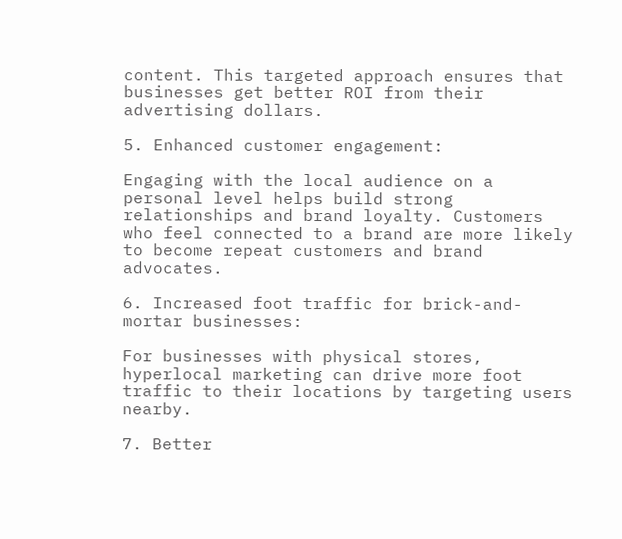content. This targeted approach ensures that businesses get better ROI from their advertising dollars.

5. Enhanced customer engagement:

Engaging with the local audience on a personal level helps build strong relationships and brand loyalty. Customers who feel connected to a brand are more likely to become repeat customers and brand advocates.

6. Increased foot traffic for brick-and-mortar businesses:

For businesses with physical stores, hyperlocal marketing can drive more foot traffic to their locations by targeting users nearby.

7. Better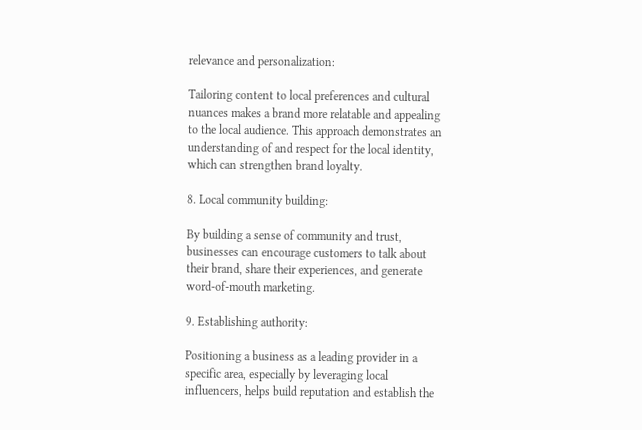relevance and personalization:

Tailoring content to local preferences and cultural nuances makes a brand more relatable and appealing to the local audience. This approach demonstrates an understanding of and respect for the local identity, which can strengthen brand loyalty.

8. Local community building:

By building a sense of community and trust, businesses can encourage customers to talk about their brand, share their experiences, and generate word-of-mouth marketing.

9. Establishing authority:

Positioning a business as a leading provider in a specific area, especially by leveraging local influencers, helps build reputation and establish the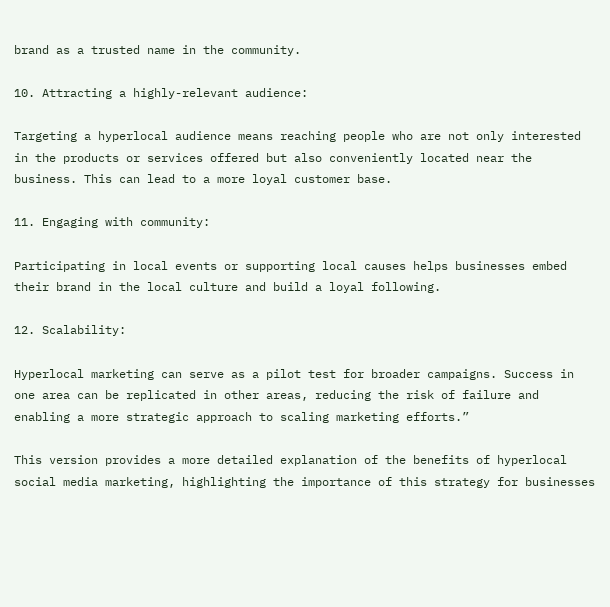brand as a trusted name in the community.

10. Attracting a highly-relevant audience:

Targeting a hyperlocal audience means reaching people who are not only interested in the products or services offered but also conveniently located near the business. This can lead to a more loyal customer base.

11. Engaging with community:

Participating in local events or supporting local causes helps businesses embed their brand in the local culture and build a loyal following.

12. Scalability:

Hyperlocal marketing can serve as a pilot test for broader campaigns. Success in one area can be replicated in other areas, reducing the risk of failure and enabling a more strategic approach to scaling marketing efforts.”

This version provides a more detailed explanation of the benefits of hyperlocal social media marketing, highlighting the importance of this strategy for businesses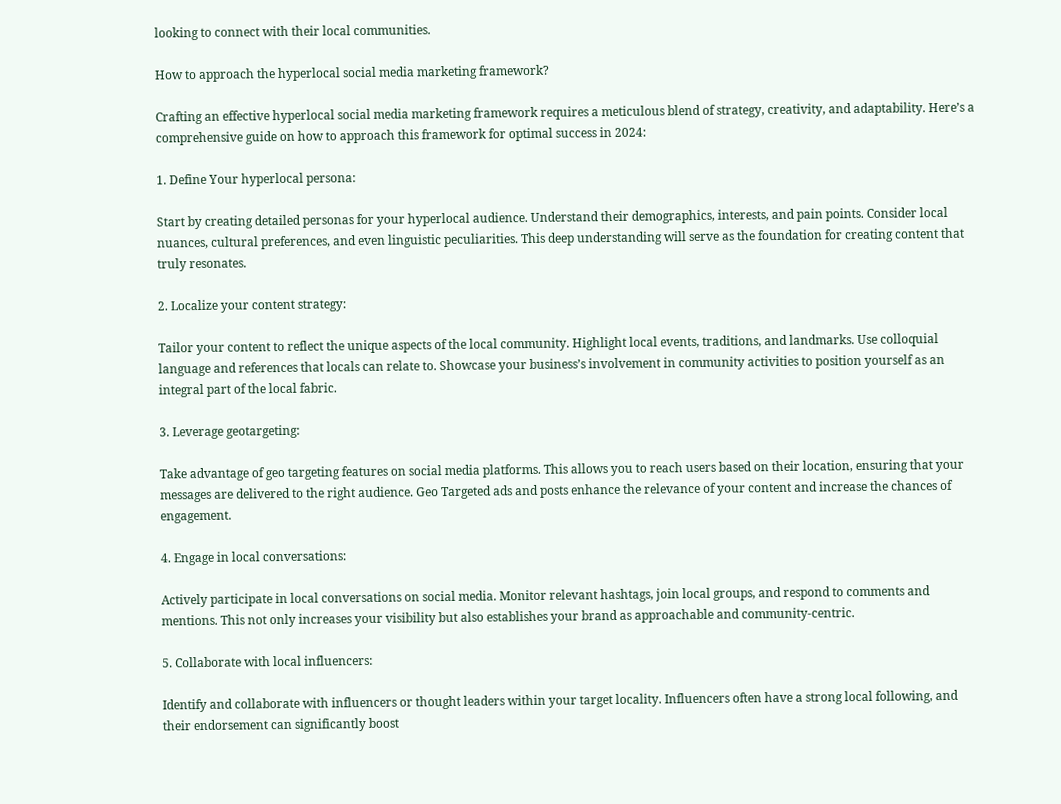looking to connect with their local communities.

How to approach the hyperlocal social media marketing framework?

Crafting an effective hyperlocal social media marketing framework requires a meticulous blend of strategy, creativity, and adaptability. Here’s a comprehensive guide on how to approach this framework for optimal success in 2024:

1. Define Your hyperlocal persona:

Start by creating detailed personas for your hyperlocal audience. Understand their demographics, interests, and pain points. Consider local nuances, cultural preferences, and even linguistic peculiarities. This deep understanding will serve as the foundation for creating content that truly resonates.

2. Localize your content strategy:

Tailor your content to reflect the unique aspects of the local community. Highlight local events, traditions, and landmarks. Use colloquial language and references that locals can relate to. Showcase your business’s involvement in community activities to position yourself as an integral part of the local fabric.

3. Leverage geotargeting:

Take advantage of geo targeting features on social media platforms. This allows you to reach users based on their location, ensuring that your messages are delivered to the right audience. Geo Targeted ads and posts enhance the relevance of your content and increase the chances of engagement.

4. Engage in local conversations:

Actively participate in local conversations on social media. Monitor relevant hashtags, join local groups, and respond to comments and mentions. This not only increases your visibility but also establishes your brand as approachable and community-centric.

5. Collaborate with local influencers:

Identify and collaborate with influencers or thought leaders within your target locality. Influencers often have a strong local following, and their endorsement can significantly boost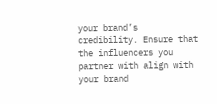your brand’s credibility. Ensure that the influencers you partner with align with your brand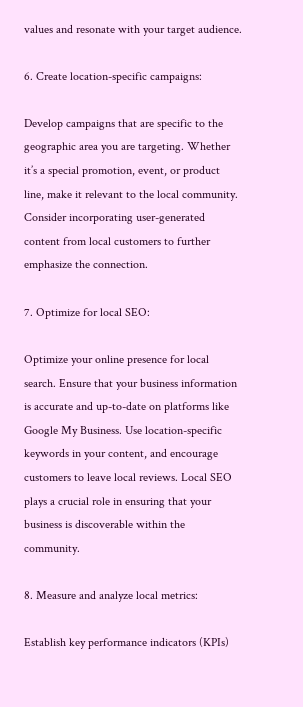values and resonate with your target audience.

6. Create location-specific campaigns:

Develop campaigns that are specific to the geographic area you are targeting. Whether it’s a special promotion, event, or product line, make it relevant to the local community. Consider incorporating user-generated content from local customers to further emphasize the connection.

7. Optimize for local SEO:

Optimize your online presence for local search. Ensure that your business information is accurate and up-to-date on platforms like Google My Business. Use location-specific keywords in your content, and encourage customers to leave local reviews. Local SEO plays a crucial role in ensuring that your business is discoverable within the community.

8. Measure and analyze local metrics:

Establish key performance indicators (KPIs)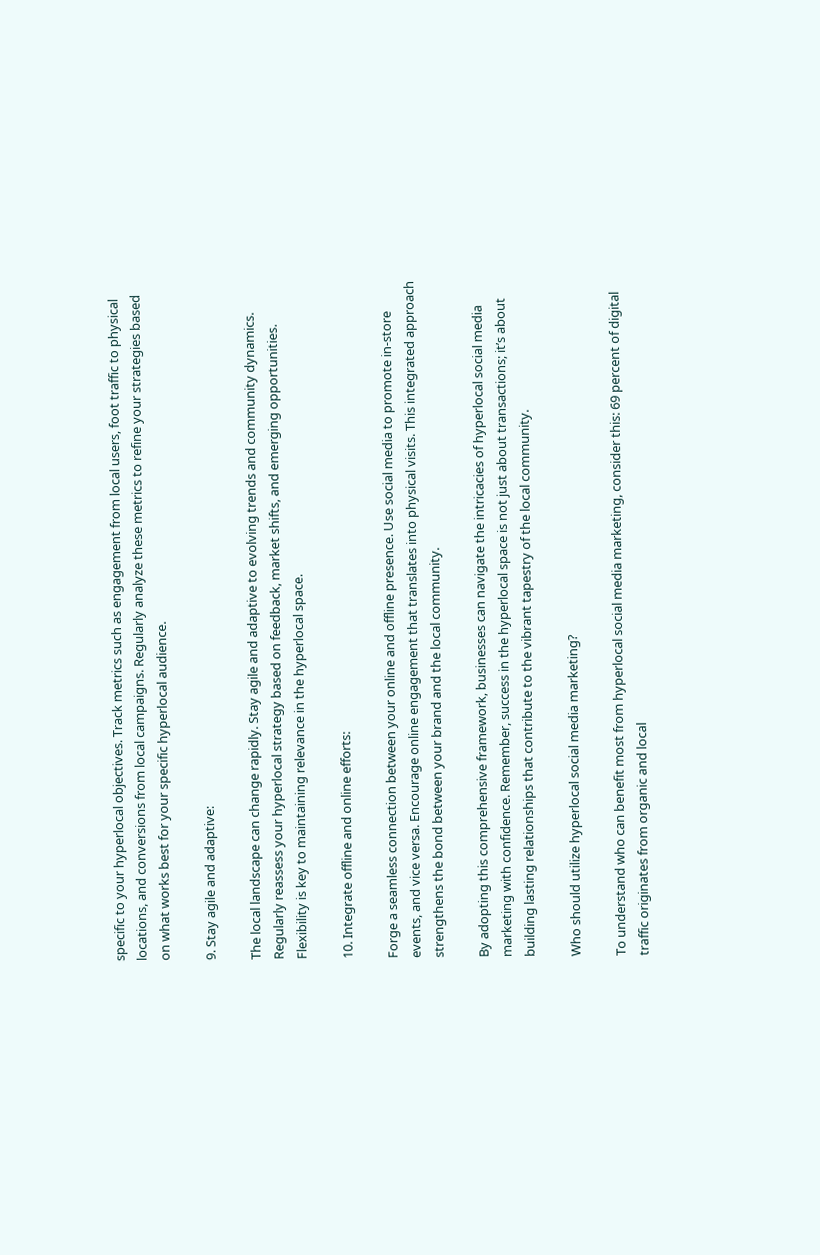specific to your hyperlocal objectives. Track metrics such as engagement from local users, foot traffic to physical locations, and conversions from local campaigns. Regularly analyze these metrics to refine your strategies based on what works best for your specific hyperlocal audience.

9. Stay agile and adaptive:

The local landscape can change rapidly. Stay agile and adaptive to evolving trends and community dynamics. Regularly reassess your hyperlocal strategy based on feedback, market shifts, and emerging opportunities. Flexibility is key to maintaining relevance in the hyperlocal space.

10. Integrate offline and online efforts:

Forge a seamless connection between your online and offline presence. Use social media to promote in-store events, and vice versa. Encourage online engagement that translates into physical visits. This integrated approach strengthens the bond between your brand and the local community.

By adopting this comprehensive framework, businesses can navigate the intricacies of hyperlocal social media marketing with confidence. Remember, success in the hyperlocal space is not just about transactions; it’s about building lasting relationships that contribute to the vibrant tapestry of the local community.

Who should utilize hyperlocal social media marketing?

To understand who can benefit most from hyperlocal social media marketing, consider this: 69 percent of digital traffic originates from organic and local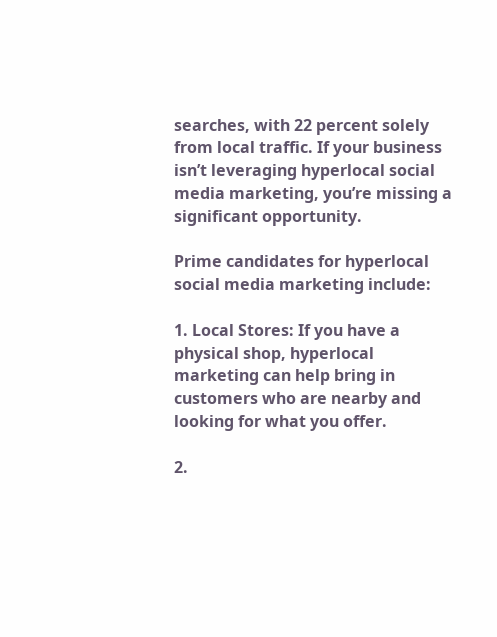searches, with 22 percent solely from local traffic. If your business isn’t leveraging hyperlocal social media marketing, you’re missing a significant opportunity.

Prime candidates for hyperlocal social media marketing include:

1. Local Stores: If you have a physical shop, hyperlocal marketing can help bring in customers who are nearby and looking for what you offer.

2.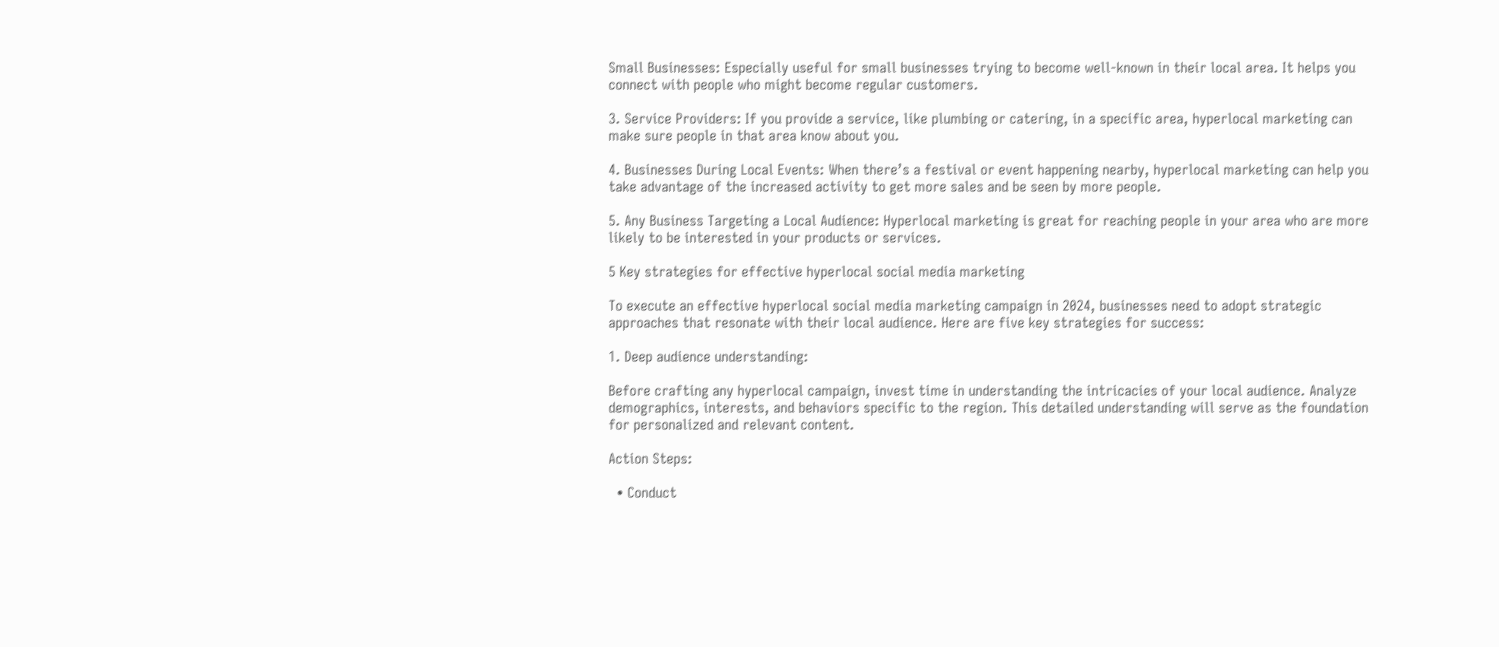Small Businesses: Especially useful for small businesses trying to become well-known in their local area. It helps you connect with people who might become regular customers.

3. Service Providers: If you provide a service, like plumbing or catering, in a specific area, hyperlocal marketing can make sure people in that area know about you.

4. Businesses During Local Events: When there’s a festival or event happening nearby, hyperlocal marketing can help you take advantage of the increased activity to get more sales and be seen by more people.

5. Any Business Targeting a Local Audience: Hyperlocal marketing is great for reaching people in your area who are more likely to be interested in your products or services.

5 Key strategies for effective hyperlocal social media marketing

To execute an effective hyperlocal social media marketing campaign in 2024, businesses need to adopt strategic approaches that resonate with their local audience. Here are five key strategies for success:

1. Deep audience understanding:

Before crafting any hyperlocal campaign, invest time in understanding the intricacies of your local audience. Analyze demographics, interests, and behaviors specific to the region. This detailed understanding will serve as the foundation for personalized and relevant content.

Action Steps:

  • Conduct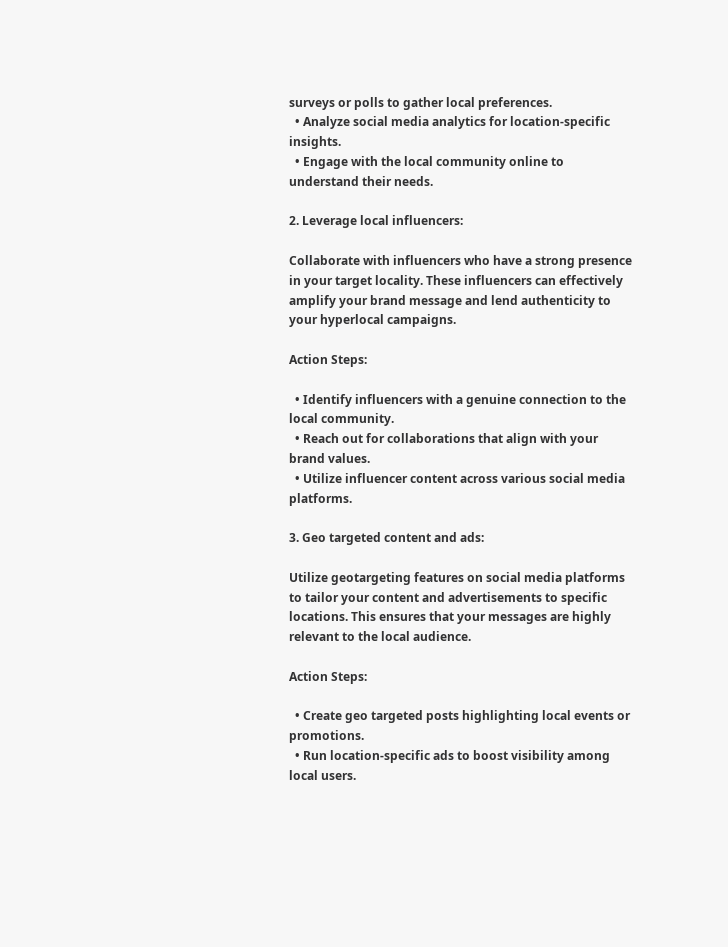surveys or polls to gather local preferences.
  • Analyze social media analytics for location-specific insights.
  • Engage with the local community online to understand their needs.

2. Leverage local influencers:

Collaborate with influencers who have a strong presence in your target locality. These influencers can effectively amplify your brand message and lend authenticity to your hyperlocal campaigns.

Action Steps:

  • Identify influencers with a genuine connection to the local community.
  • Reach out for collaborations that align with your brand values.
  • Utilize influencer content across various social media platforms.

3. Geo targeted content and ads:

Utilize geotargeting features on social media platforms to tailor your content and advertisements to specific locations. This ensures that your messages are highly relevant to the local audience.

Action Steps:

  • Create geo targeted posts highlighting local events or promotions.
  • Run location-specific ads to boost visibility among local users.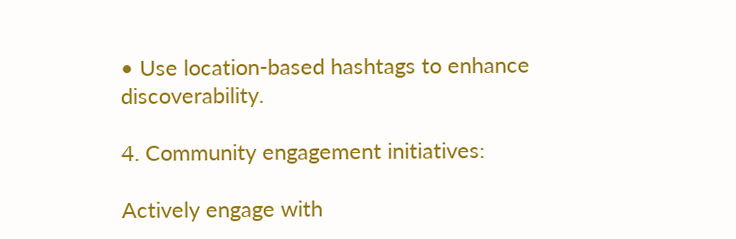• Use location-based hashtags to enhance discoverability.

4. Community engagement initiatives:

Actively engage with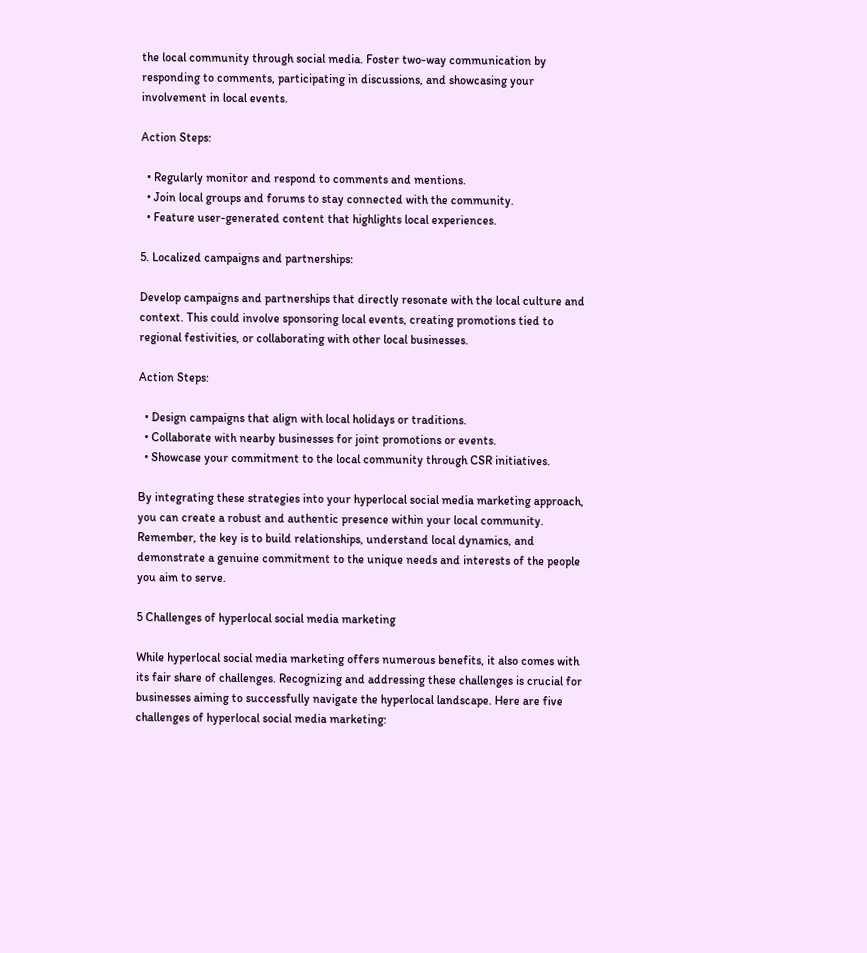the local community through social media. Foster two-way communication by responding to comments, participating in discussions, and showcasing your involvement in local events.

Action Steps:

  • Regularly monitor and respond to comments and mentions.
  • Join local groups and forums to stay connected with the community.
  • Feature user-generated content that highlights local experiences.

5. Localized campaigns and partnerships:

Develop campaigns and partnerships that directly resonate with the local culture and context. This could involve sponsoring local events, creating promotions tied to regional festivities, or collaborating with other local businesses.

Action Steps:

  • Design campaigns that align with local holidays or traditions.
  • Collaborate with nearby businesses for joint promotions or events.
  • Showcase your commitment to the local community through CSR initiatives.

By integrating these strategies into your hyperlocal social media marketing approach, you can create a robust and authentic presence within your local community. Remember, the key is to build relationships, understand local dynamics, and demonstrate a genuine commitment to the unique needs and interests of the people you aim to serve.

5 Challenges of hyperlocal social media marketing

While hyperlocal social media marketing offers numerous benefits, it also comes with its fair share of challenges. Recognizing and addressing these challenges is crucial for businesses aiming to successfully navigate the hyperlocal landscape. Here are five challenges of hyperlocal social media marketing: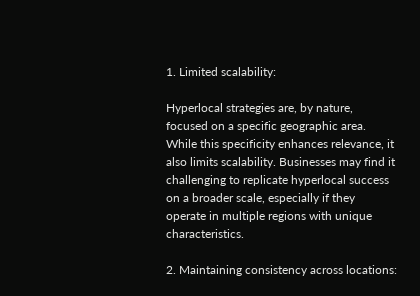1. Limited scalability:

Hyperlocal strategies are, by nature, focused on a specific geographic area. While this specificity enhances relevance, it also limits scalability. Businesses may find it challenging to replicate hyperlocal success on a broader scale, especially if they operate in multiple regions with unique characteristics.

2. Maintaining consistency across locations: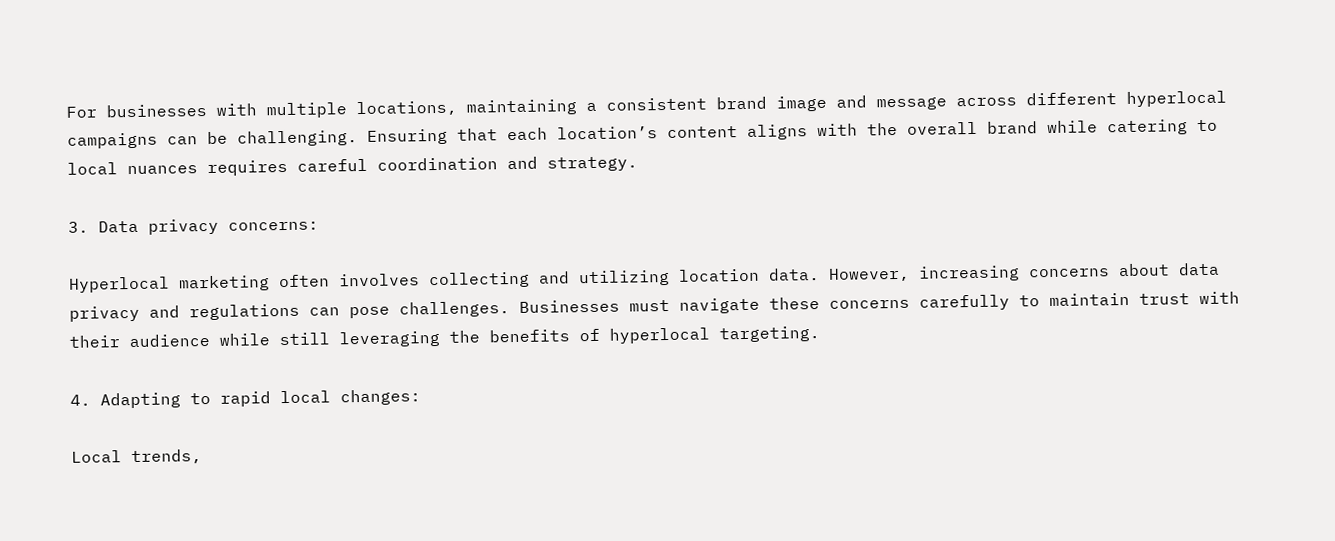For businesses with multiple locations, maintaining a consistent brand image and message across different hyperlocal campaigns can be challenging. Ensuring that each location’s content aligns with the overall brand while catering to local nuances requires careful coordination and strategy.

3. Data privacy concerns:

Hyperlocal marketing often involves collecting and utilizing location data. However, increasing concerns about data privacy and regulations can pose challenges. Businesses must navigate these concerns carefully to maintain trust with their audience while still leveraging the benefits of hyperlocal targeting.

4. Adapting to rapid local changes:

Local trends,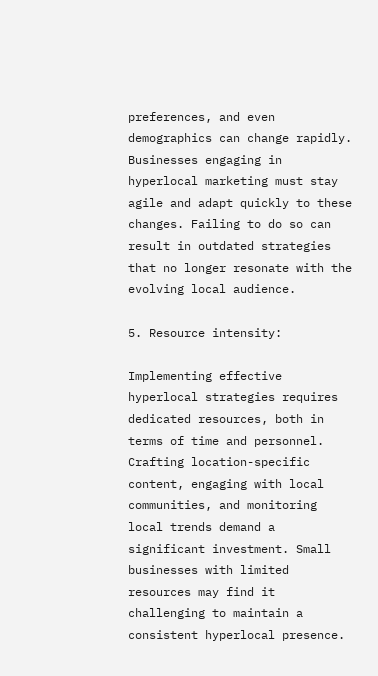preferences, and even demographics can change rapidly. Businesses engaging in hyperlocal marketing must stay agile and adapt quickly to these changes. Failing to do so can result in outdated strategies that no longer resonate with the evolving local audience.

5. Resource intensity:

Implementing effective hyperlocal strategies requires dedicated resources, both in terms of time and personnel. Crafting location-specific content, engaging with local communities, and monitoring local trends demand a significant investment. Small businesses with limited resources may find it challenging to maintain a consistent hyperlocal presence.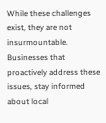While these challenges exist, they are not insurmountable. Businesses that proactively address these issues, stay informed about local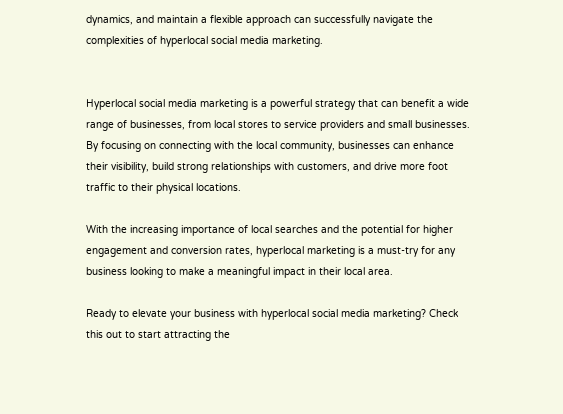dynamics, and maintain a flexible approach can successfully navigate the complexities of hyperlocal social media marketing.


Hyperlocal social media marketing is a powerful strategy that can benefit a wide range of businesses, from local stores to service providers and small businesses. By focusing on connecting with the local community, businesses can enhance their visibility, build strong relationships with customers, and drive more foot traffic to their physical locations.

With the increasing importance of local searches and the potential for higher engagement and conversion rates, hyperlocal marketing is a must-try for any business looking to make a meaningful impact in their local area.

Ready to elevate your business with hyperlocal social media marketing? Check this out to start attracting the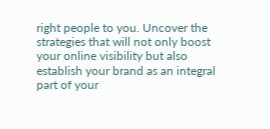right people to you. Uncover the strategies that will not only boost your online visibility but also establish your brand as an integral part of your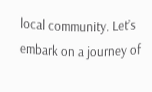local community. Let’s embark on a journey of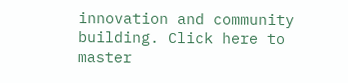innovation and community building. Click here to master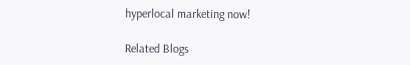hyperlocal marketing now!

Related Blogs